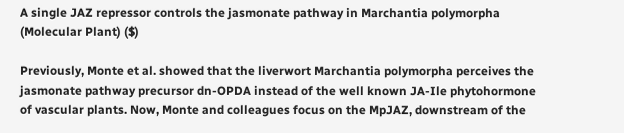A single JAZ repressor controls the jasmonate pathway in Marchantia polymorpha (Molecular Plant) ($)

Previously, Monte et al. showed that the liverwort Marchantia polymorpha perceives the jasmonate pathway precursor dn-OPDA instead of the well known JA-Ile phytohormone of vascular plants. Now, Monte and colleagues focus on the MpJAZ, downstream of the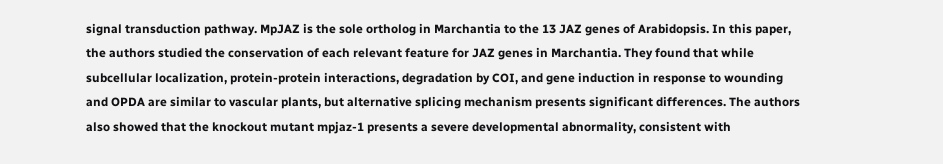signal transduction pathway. MpJAZ is the sole ortholog in Marchantia to the 13 JAZ genes of Arabidopsis. In this paper, the authors studied the conservation of each relevant feature for JAZ genes in Marchantia. They found that while subcellular localization, protein-protein interactions, degradation by COI, and gene induction in response to wounding and OPDA are similar to vascular plants, but alternative splicing mechanism presents significant differences. The authors also showed that the knockout mutant mpjaz-1 presents a severe developmental abnormality, consistent with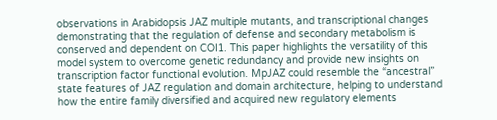observations in Arabidopsis JAZ multiple mutants, and transcriptional changes demonstrating that the regulation of defense and secondary metabolism is conserved and dependent on COI1. This paper highlights the versatility of this model system to overcome genetic redundancy and provide new insights on transcription factor functional evolution. MpJAZ could resemble the “ancestral” state features of JAZ regulation and domain architecture, helping to understand how the entire family diversified and acquired new regulatory elements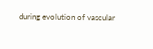during evolution of vascular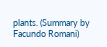plants. (Summary by Facundo Romani)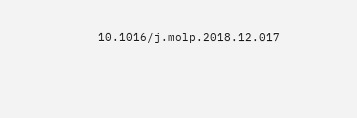10.1016/j.molp.2018.12.017